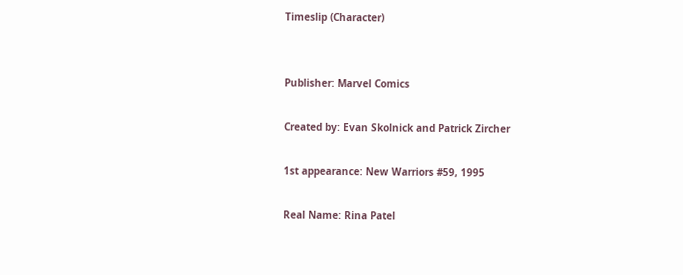Timeslip (Character)


Publisher: Marvel Comics

Created by: Evan Skolnick and Patrick Zircher

1st appearance: New Warriors #59, 1995

Real Name: Rina Patel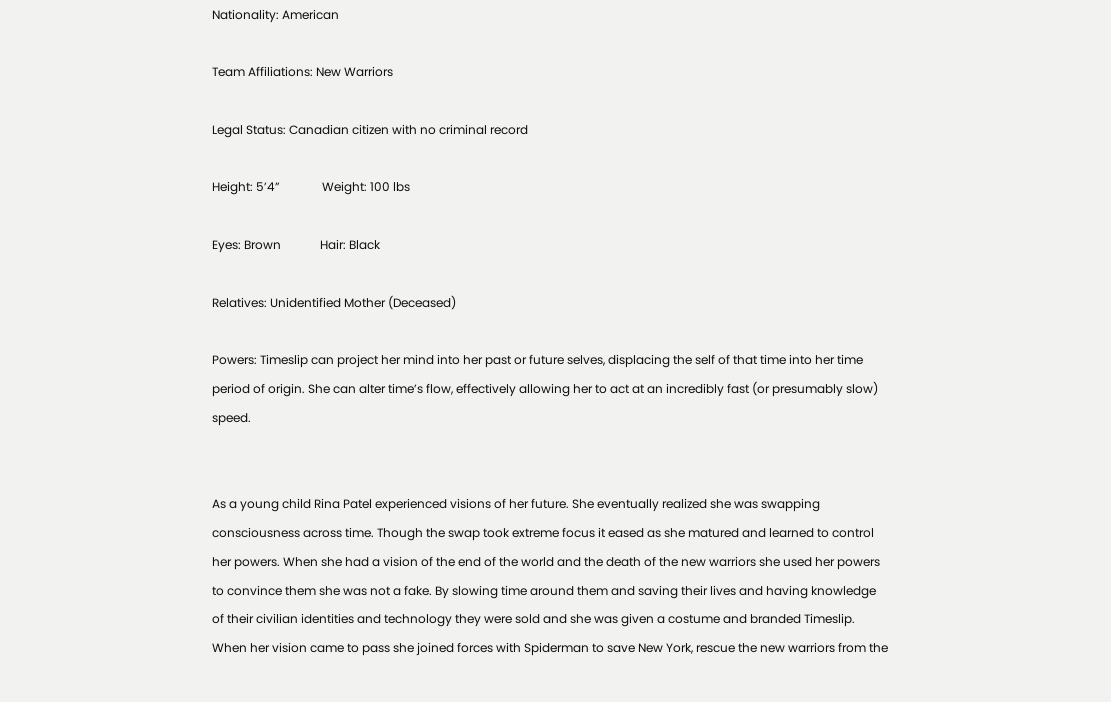Nationality: American

Team Affiliations: New Warriors

Legal Status: Canadian citizen with no criminal record

Height: 5’4”              Weight: 100 lbs

Eyes: Brown             Hair: Black

Relatives: Unidentified Mother (Deceased)

Powers: Timeslip can project her mind into her past or future selves, displacing the self of that time into her time period of origin. She can alter time’s flow, effectively allowing her to act at an incredibly fast (or presumably slow) speed.


As a young child Rina Patel experienced visions of her future. She eventually realized she was swapping consciousness across time. Though the swap took extreme focus it eased as she matured and learned to control her powers. When she had a vision of the end of the world and the death of the new warriors she used her powers to convince them she was not a fake. By slowing time around them and saving their lives and having knowledge of their civilian identities and technology they were sold and she was given a costume and branded Timeslip. When her vision came to pass she joined forces with Spiderman to save New York, rescue the new warriors from the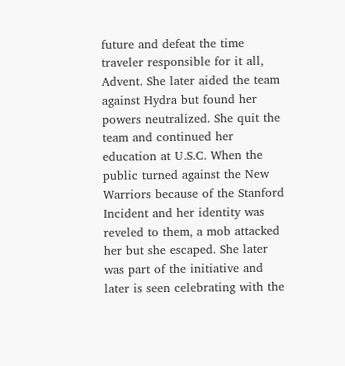future and defeat the time traveler responsible for it all, Advent. She later aided the team against Hydra but found her powers neutralized. She quit the team and continued her education at U.S.C. When the public turned against the New Warriors because of the Stanford Incident and her identity was reveled to them, a mob attacked her but she escaped. She later was part of the initiative and later is seen celebrating with the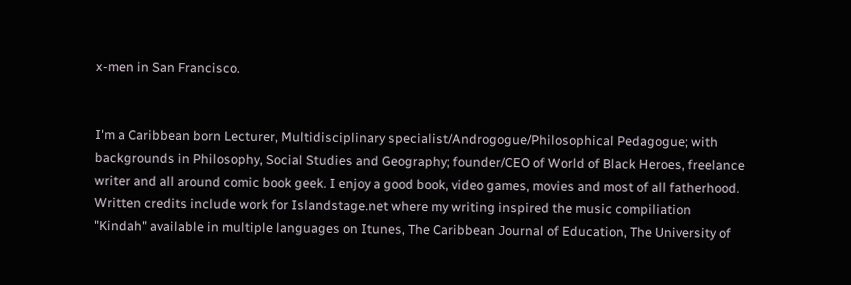x-men in San Francisco.


I'm a Caribbean born Lecturer, Multidisciplinary specialist/Androgogue/Philosophical Pedagogue; with backgrounds in Philosophy, Social Studies and Geography; founder/CEO of World of Black Heroes, freelance writer and all around comic book geek. I enjoy a good book, video games, movies and most of all fatherhood. Written credits include work for Islandstage.net where my writing inspired the music compiliation "Kindah" available in multiple languages on Itunes, The Caribbean Journal of Education, The University of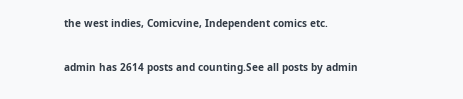the west indies, Comicvine, Independent comics etc.

admin has 2614 posts and counting.See all posts by admin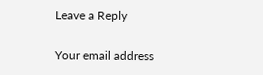Leave a Reply

Your email address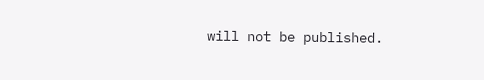will not be published.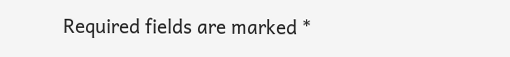Required fields are marked *